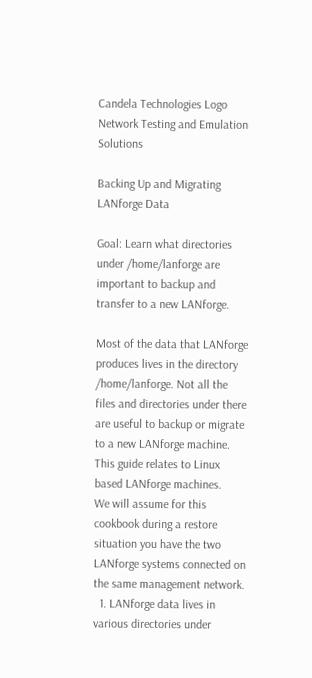Candela Technologies Logo
Network Testing and Emulation Solutions

Backing Up and Migrating LANforge Data

Goal: Learn what directories under /home/lanforge are important to backup and transfer to a new LANforge.

Most of the data that LANforge produces lives in the directory /home/lanforge. Not all the files and directories under there are useful to backup or migrate to a new LANforge machine. This guide relates to Linux based LANforge machines.
We will assume for this cookbook during a restore situation you have the two LANforge systems connected on the same management network.
  1. LANforge data lives in various directories under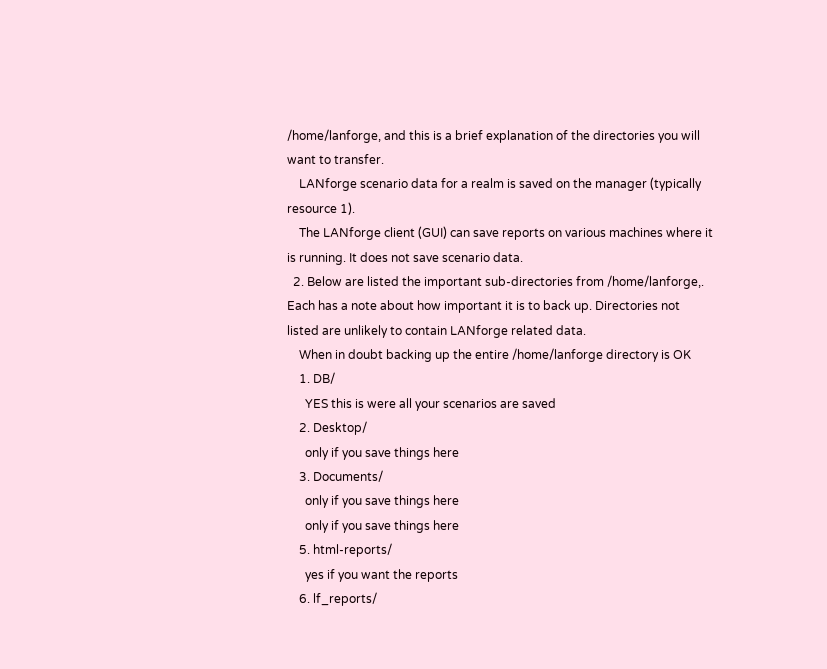/home/lanforge, and this is a brief explanation of the directories you will want to transfer.
    LANforge scenario data for a realm is saved on the manager (typically resource 1).
    The LANforge client (GUI) can save reports on various machines where it is running. It does not save scenario data.
  2. Below are listed the important sub-directories from /home/lanforge,. Each has a note about how important it is to back up. Directories not listed are unlikely to contain LANforge related data.
    When in doubt backing up the entire /home/lanforge directory is OK
    1. DB/
      YES this is were all your scenarios are saved
    2. Desktop/
      only if you save things here
    3. Documents/
      only if you save things here
      only if you save things here
    5. html-reports/
      yes if you want the reports
    6. lf_reports/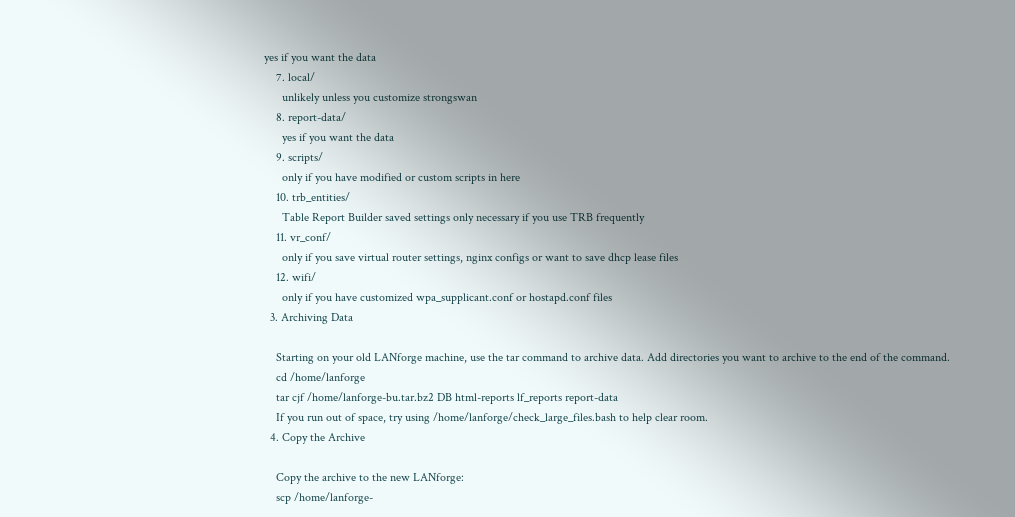yes if you want the data
    7. local/
      unlikely unless you customize strongswan
    8. report-data/
      yes if you want the data
    9. scripts/
      only if you have modified or custom scripts in here
    10. trb_entities/
      Table Report Builder saved settings only necessary if you use TRB frequently
    11. vr_conf/
      only if you save virtual router settings, nginx configs or want to save dhcp lease files
    12. wifi/
      only if you have customized wpa_supplicant.conf or hostapd.conf files
  3. Archiving Data

    Starting on your old LANforge machine, use the tar command to archive data. Add directories you want to archive to the end of the command.
    cd /home/lanforge
    tar cjf /home/lanforge-bu.tar.bz2 DB html-reports lf_reports report-data
    If you run out of space, try using /home/lanforge/check_large_files.bash to help clear room.
  4. Copy the Archive

    Copy the archive to the new LANforge:
    scp /home/lanforge-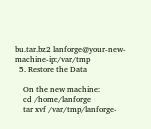bu.tar.bz2 lanforge@your-new-machine-ip:/var/tmp
  5. Restore the Data

    On the new machine:
    cd /home/lanforge
    tar xvf /var/tmp/lanforge-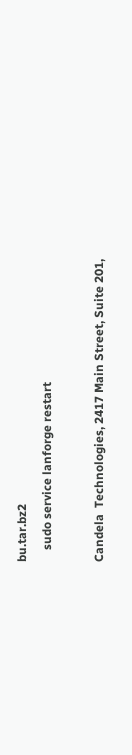bu.tar.bz2
    sudo service lanforge restart

Candela  Technologies, 2417 Main Street, Suite 201,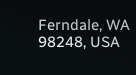Ferndale, WA 98248, USA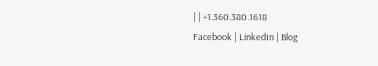| | +1.360.380.1618
Facebook | LinkedIn | Blog